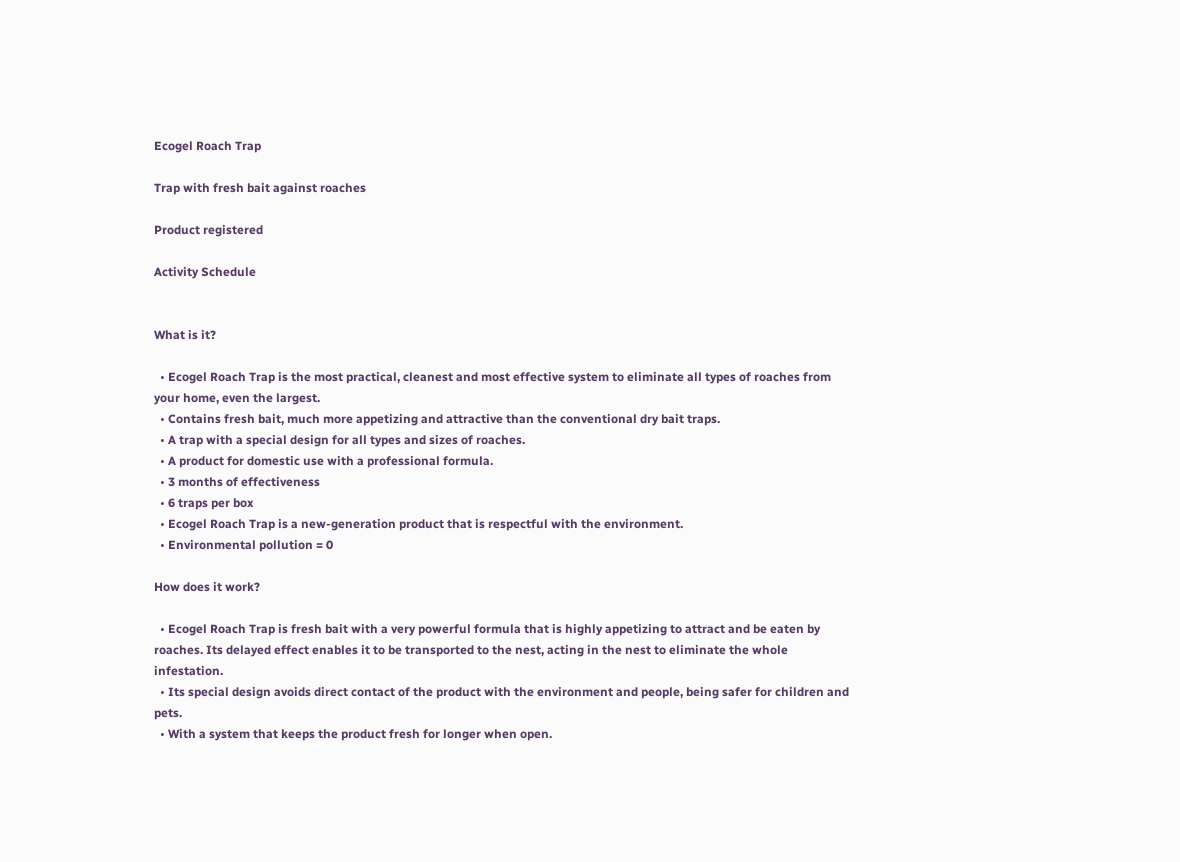Ecogel Roach Trap

Trap with fresh bait against roaches

Product registered

Activity Schedule


What is it?

  • Ecogel Roach Trap is the most practical, cleanest and most effective system to eliminate all types of roaches from your home, even the largest.
  • Contains fresh bait, much more appetizing and attractive than the conventional dry bait traps.
  • A trap with a special design for all types and sizes of roaches.
  • A product for domestic use with a professional formula.
  • 3 months of effectiveness
  • 6 traps per box
  • Ecogel Roach Trap is a new-generation product that is respectful with the environment.
  • Environmental pollution = 0

How does it work?

  • Ecogel Roach Trap is fresh bait with a very powerful formula that is highly appetizing to attract and be eaten by roaches. Its delayed effect enables it to be transported to the nest, acting in the nest to eliminate the whole infestation.
  • Its special design avoids direct contact of the product with the environment and people, being safer for children and pets.
  • With a system that keeps the product fresh for longer when open.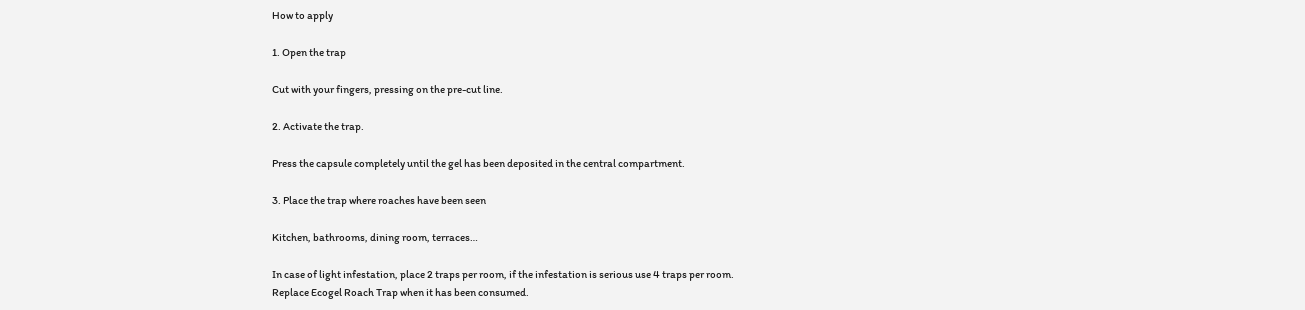How to apply

1. Open the trap

Cut with your fingers, pressing on the pre-cut line.

2. Activate the trap.

Press the capsule completely until the gel has been deposited in the central compartment.

3. Place the trap where roaches have been seen

Kitchen, bathrooms, dining room, terraces…

In case of light infestation, place 2 traps per room, if the infestation is serious use 4 traps per room.
Replace Ecogel Roach Trap when it has been consumed.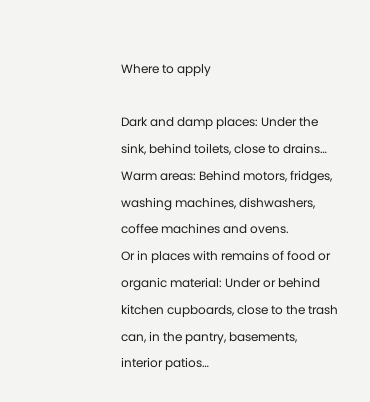Where to apply

Dark and damp places: Under the sink, behind toilets, close to drains…
Warm areas: Behind motors, fridges, washing machines, dishwashers, coffee machines and ovens.
Or in places with remains of food or organic material: Under or behind kitchen cupboards, close to the trash can, in the pantry, basements, interior patios…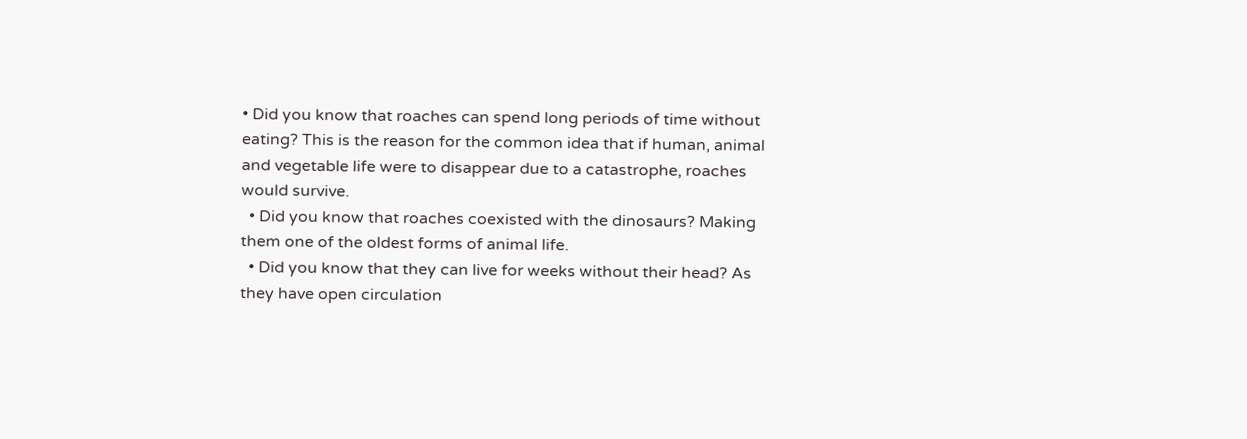• Did you know that roaches can spend long periods of time without eating? This is the reason for the common idea that if human, animal and vegetable life were to disappear due to a catastrophe, roaches would survive.
  • Did you know that roaches coexisted with the dinosaurs? Making them one of the oldest forms of animal life.
  • Did you know that they can live for weeks without their head? As they have open circulation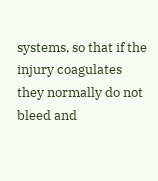systems, so that if the injury coagulates they normally do not bleed and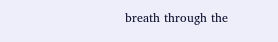breath through the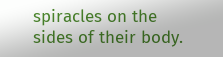spiracles on the sides of their body.